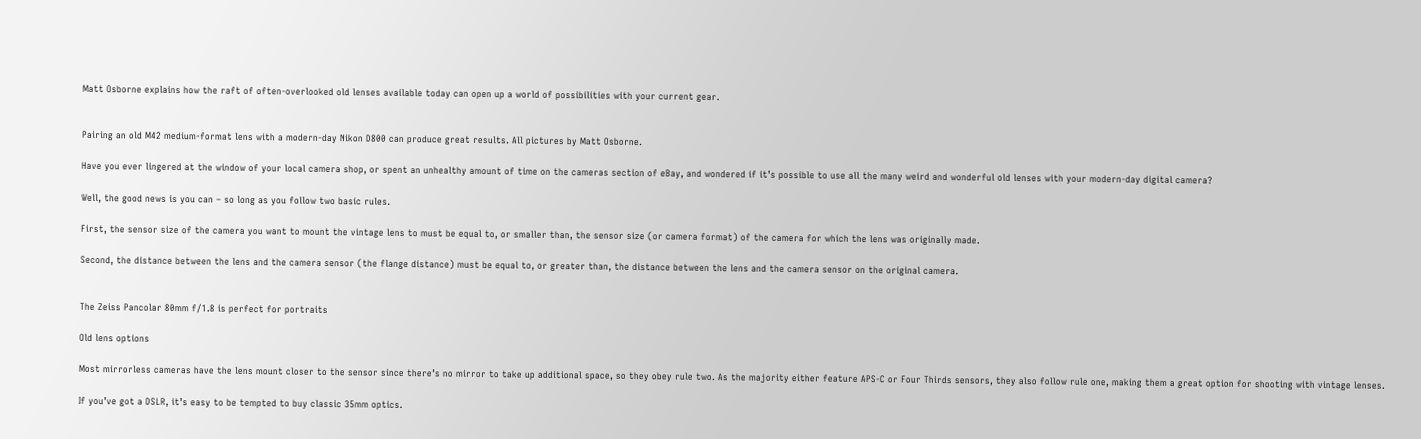Matt Osborne explains how the raft of often-overlooked old lenses available today can open up a world of possibilities with your current gear.


Pairing an old M42 medium-format lens with a modern-day Nikon D800 can produce great results. All pictures by Matt Osborne.

Have you ever lingered at the window of your local camera shop, or spent an unhealthy amount of time on the cameras section of eBay, and wondered if it’s possible to use all the many weird and wonderful old lenses with your modern-day digital camera?

Well, the good news is you can – so long as you follow two basic rules.

First, the sensor size of the camera you want to mount the vintage lens to must be equal to, or smaller than, the sensor size (or camera format) of the camera for which the lens was originally made.

Second, the distance between the lens and the camera sensor (the flange distance) must be equal to, or greater than, the distance between the lens and the camera sensor on the original camera.


The Zeiss Pancolar 80mm f/1.8 is perfect for portraits

Old lens options

Most mirrorless cameras have the lens mount closer to the sensor since there’s no mirror to take up additional space, so they obey rule two. As the majority either feature APS-C or Four Thirds sensors, they also follow rule one, making them a great option for shooting with vintage lenses.

If you’ve got a DSLR, it’s easy to be tempted to buy classic 35mm optics.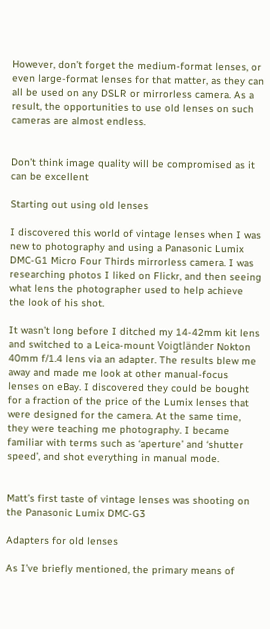However, don’t forget the medium-format lenses, or even large-format lenses for that matter, as they can all be used on any DSLR or mirrorless camera. As a result, the opportunities to use old lenses on such cameras are almost endless.


Don’t think image quality will be compromised as it can be excellent

Starting out using old lenses

I discovered this world of vintage lenses when I was new to photography and using a Panasonic Lumix DMC-G1 Micro Four Thirds mirrorless camera. I was researching photos I liked on Flickr, and then seeing what lens the photographer used to help achieve the look of his shot.

It wasn’t long before I ditched my 14-42mm kit lens and switched to a Leica-mount Voigtländer Nokton 40mm f/1.4 lens via an adapter. The results blew me away and made me look at other manual-focus lenses on eBay. I discovered they could be bought for a fraction of the price of the Lumix lenses that were designed for the camera. At the same time, they were teaching me photography. I became familiar with terms such as ‘aperture’ and ‘shutter speed’, and shot everything in manual mode.


Matt’s first taste of vintage lenses was shooting on the Panasonic Lumix DMC-G3

Adapters for old lenses

As I’ve briefly mentioned, the primary means of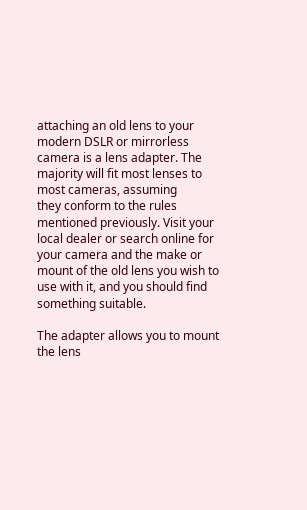attaching an old lens to your modern DSLR or mirrorless camera is a lens adapter. The majority will fit most lenses to most cameras, assuming
they conform to the rules mentioned previously. Visit your local dealer or search online for your camera and the make or mount of the old lens you wish to use with it, and you should find something suitable.

The adapter allows you to mount the lens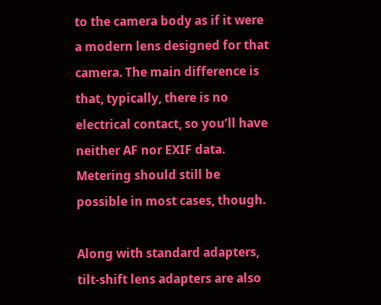to the camera body as if it were a modern lens designed for that camera. The main difference is that, typically, there is no electrical contact, so you’ll have neither AF nor EXIF data. Metering should still be possible in most cases, though.

Along with standard adapters, tilt-shift lens adapters are also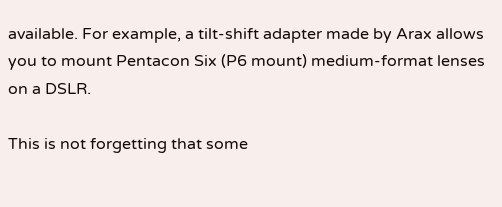available. For example, a tilt-shift adapter made by Arax allows you to mount Pentacon Six (P6 mount) medium-format lenses on a DSLR.

This is not forgetting that some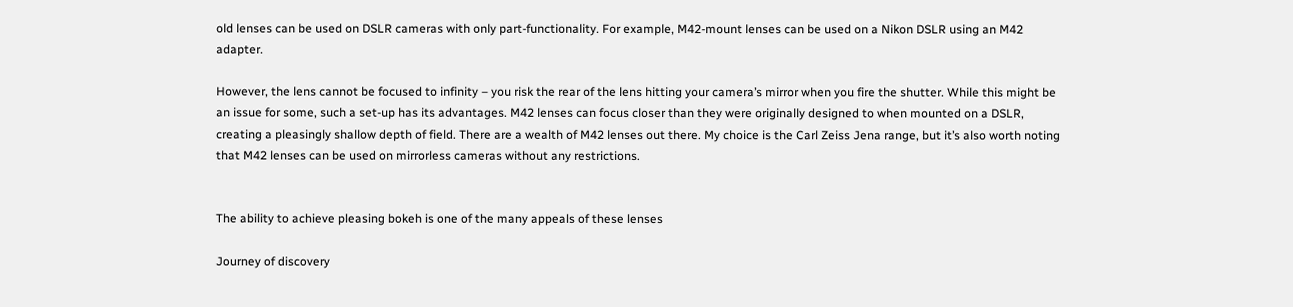old lenses can be used on DSLR cameras with only part-functionality. For example, M42-mount lenses can be used on a Nikon DSLR using an M42 adapter.

However, the lens cannot be focused to infinity – you risk the rear of the lens hitting your camera’s mirror when you fire the shutter. While this might be an issue for some, such a set-up has its advantages. M42 lenses can focus closer than they were originally designed to when mounted on a DSLR, creating a pleasingly shallow depth of field. There are a wealth of M42 lenses out there. My choice is the Carl Zeiss Jena range, but it’s also worth noting that M42 lenses can be used on mirrorless cameras without any restrictions.


The ability to achieve pleasing bokeh is one of the many appeals of these lenses

Journey of discovery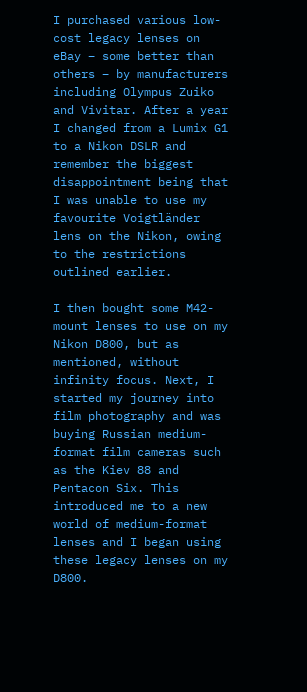I purchased various low-cost legacy lenses on eBay – some better than others – by manufacturers including Olympus Zuiko and Vivitar. After a year I changed from a Lumix G1 to a Nikon DSLR and remember the biggest disappointment being that I was unable to use my favourite Voigtländer lens on the Nikon, owing to the restrictions outlined earlier.

I then bought some M42-mount lenses to use on my Nikon D800, but as mentioned, without infinity focus. Next, I started my journey into film photography and was buying Russian medium-format film cameras such as the Kiev 88 and Pentacon Six. This introduced me to a new world of medium-format lenses and I began using these legacy lenses on my D800.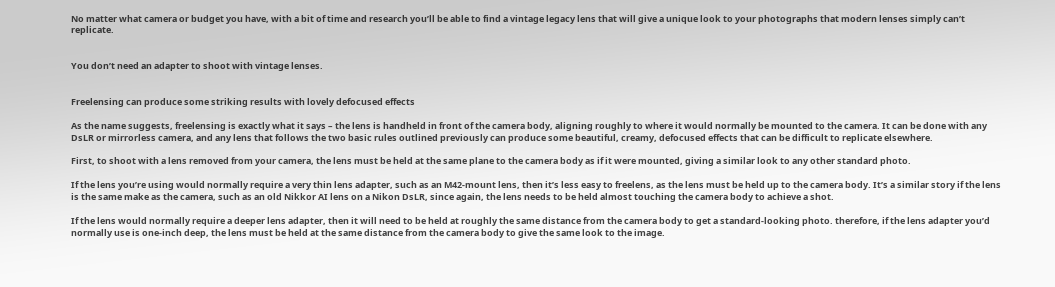No matter what camera or budget you have, with a bit of time and research you’ll be able to find a vintage legacy lens that will give a unique look to your photographs that modern lenses simply can’t replicate.


You don’t need an adapter to shoot with vintage lenses.


Freelensing can produce some striking results with lovely defocused effects

As the name suggests, freelensing is exactly what it says – the lens is handheld in front of the camera body, aligning roughly to where it would normally be mounted to the camera. It can be done with any DsLR or mirrorless camera, and any lens that follows the two basic rules outlined previously can produce some beautiful, creamy, defocused effects that can be difficult to replicate elsewhere.

First, to shoot with a lens removed from your camera, the lens must be held at the same plane to the camera body as if it were mounted, giving a similar look to any other standard photo.

If the lens you’re using would normally require a very thin lens adapter, such as an M42-mount lens, then it’s less easy to freelens, as the lens must be held up to the camera body. It’s a similar story if the lens is the same make as the camera, such as an old Nikkor AI lens on a Nikon DsLR, since again, the lens needs to be held almost touching the camera body to achieve a shot.

If the lens would normally require a deeper lens adapter, then it will need to be held at roughly the same distance from the camera body to get a standard-looking photo. therefore, if the lens adapter you’d normally use is one-inch deep, the lens must be held at the same distance from the camera body to give the same look to the image.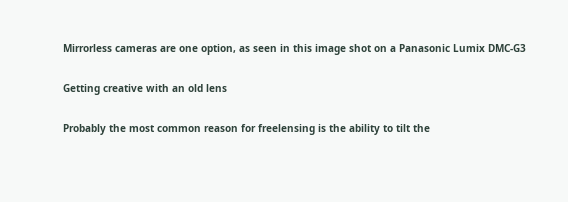Mirrorless cameras are one option, as seen in this image shot on a Panasonic Lumix DMC-G3

Getting creative with an old lens

Probably the most common reason for freelensing is the ability to tilt the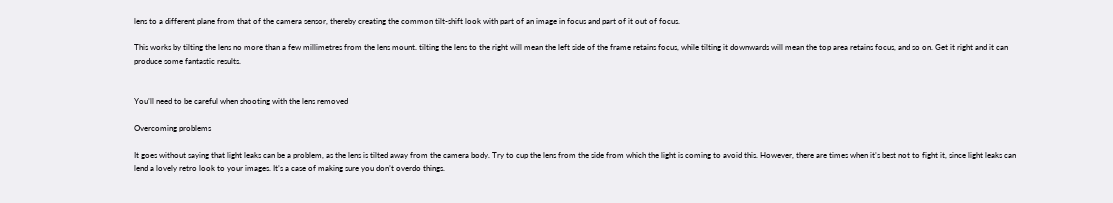lens to a different plane from that of the camera sensor, thereby creating the common tilt-shift look with part of an image in focus and part of it out of focus.

This works by tilting the lens no more than a few millimetres from the lens mount. tilting the lens to the right will mean the left side of the frame retains focus, while tilting it downwards will mean the top area retains focus, and so on. Get it right and it can produce some fantastic results.


You’ll need to be careful when shooting with the lens removed

Overcoming problems

It goes without saying that light leaks can be a problem, as the lens is tilted away from the camera body. Try to cup the lens from the side from which the light is coming to avoid this. However, there are times when it’s best not to fight it, since light leaks can lend a lovely retro look to your images. It’s a case of making sure you don’t overdo things.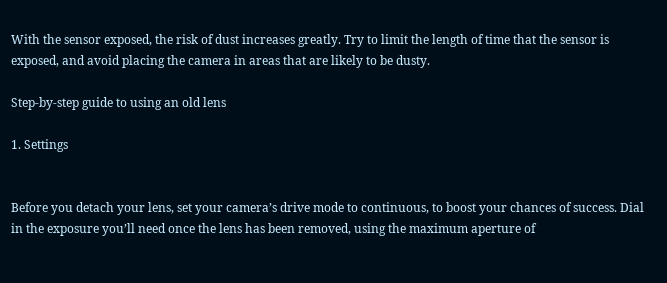With the sensor exposed, the risk of dust increases greatly. Try to limit the length of time that the sensor is exposed, and avoid placing the camera in areas that are likely to be dusty.

Step-by-step guide to using an old lens

1. Settings


Before you detach your lens, set your camera’s drive mode to continuous, to boost your chances of success. Dial in the exposure you’ll need once the lens has been removed, using the maximum aperture of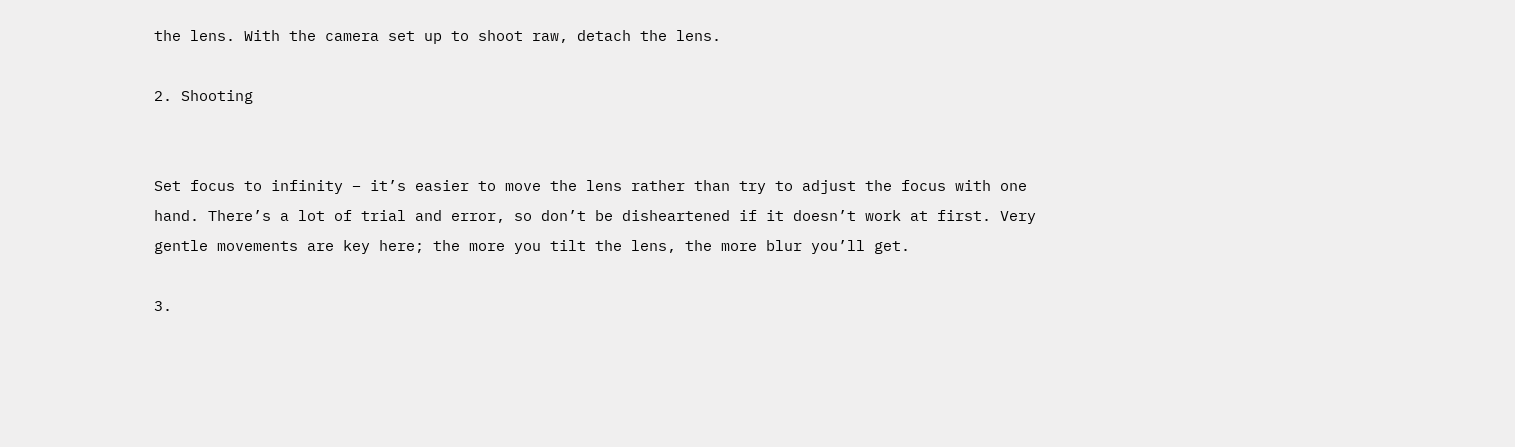the lens. With the camera set up to shoot raw, detach the lens.

2. Shooting


Set focus to infinity – it’s easier to move the lens rather than try to adjust the focus with one hand. There’s a lot of trial and error, so don’t be disheartened if it doesn’t work at first. Very gentle movements are key here; the more you tilt the lens, the more blur you’ll get.

3.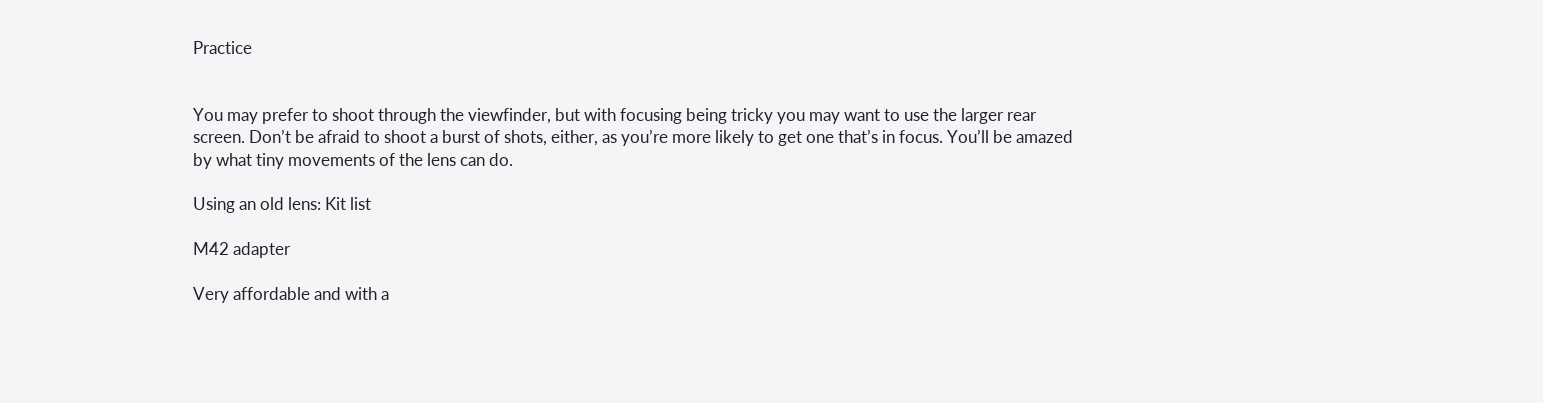Practice


You may prefer to shoot through the viewfinder, but with focusing being tricky you may want to use the larger rear screen. Don’t be afraid to shoot a burst of shots, either, as you’re more likely to get one that’s in focus. You’ll be amazed by what tiny movements of the lens can do.

Using an old lens: Kit list

M42 adapter

Very affordable and with a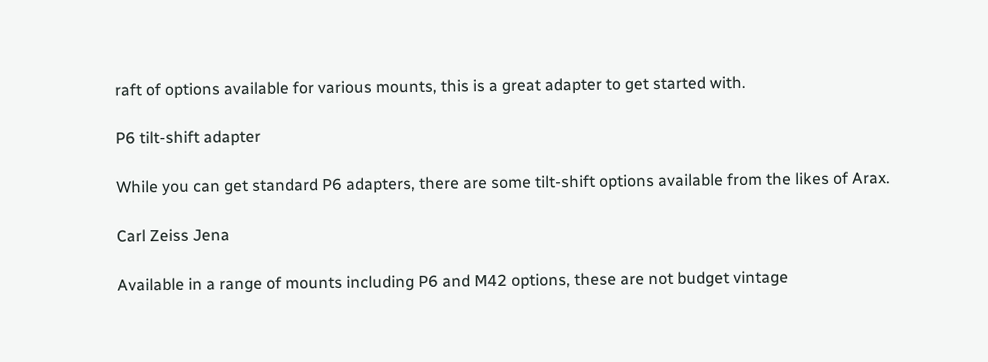raft of options available for various mounts, this is a great adapter to get started with.

P6 tilt-shift adapter

While you can get standard P6 adapters, there are some tilt-shift options available from the likes of Arax.

Carl Zeiss Jena

Available in a range of mounts including P6 and M42 options, these are not budget vintage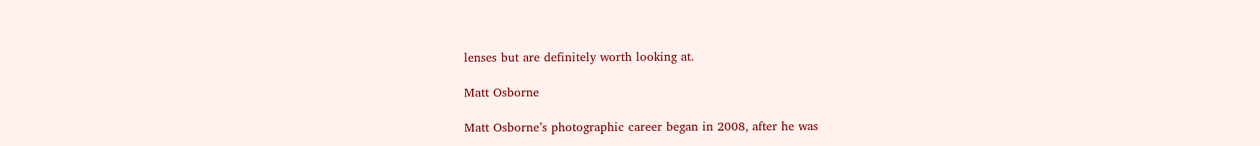lenses but are definitely worth looking at.

Matt Osborne

Matt Osborne’s photographic career began in 2008, after he was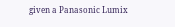given a Panasonic Lumix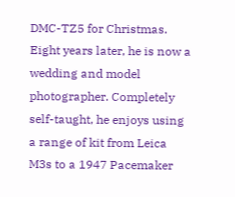DMC-TZ5 for Christmas. Eight years later, he is now a wedding and model photographer. Completely self-taught, he enjoys using a range of kit from Leica M3s to a 1947 Pacemaker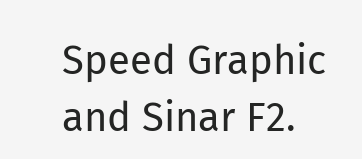Speed Graphic and Sinar F2.